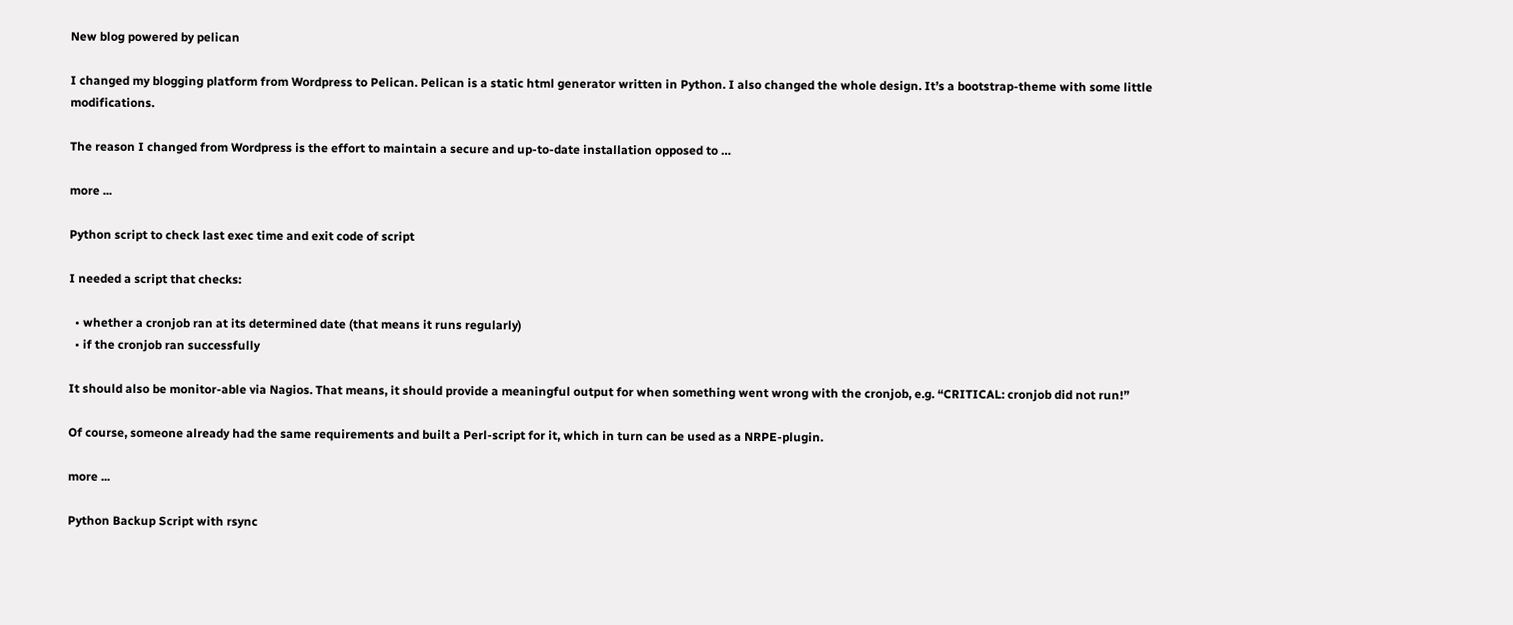New blog powered by pelican

I changed my blogging platform from Wordpress to Pelican. Pelican is a static html generator written in Python. I also changed the whole design. It’s a bootstrap-theme with some little modifications.

The reason I changed from Wordpress is the effort to maintain a secure and up-to-date installation opposed to …

more ...

Python script to check last exec time and exit code of script

I needed a script that checks:

  • whether a cronjob ran at its determined date (that means it runs regularly)
  • if the cronjob ran successfully

It should also be monitor-able via Nagios. That means, it should provide a meaningful output for when something went wrong with the cronjob, e.g. “CRITICAL: cronjob did not run!”

Of course, someone already had the same requirements and built a Perl-script for it, which in turn can be used as a NRPE-plugin.

more ...

Python Backup Script with rsync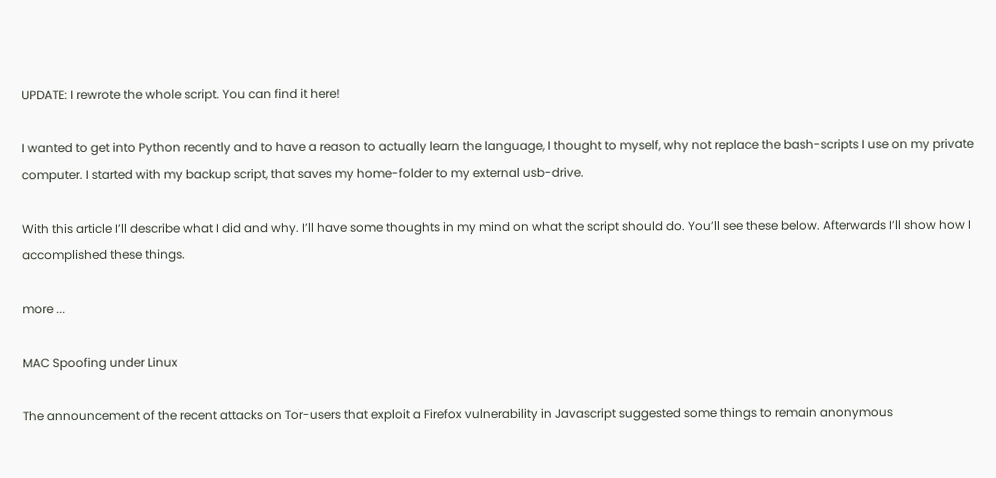UPDATE: I rewrote the whole script. You can find it here!

I wanted to get into Python recently and to have a reason to actually learn the language, I thought to myself, why not replace the bash-scripts I use on my private computer. I started with my backup script, that saves my home-folder to my external usb-drive.

With this article I’ll describe what I did and why. I’ll have some thoughts in my mind on what the script should do. You’ll see these below. Afterwards I’ll show how I accomplished these things.

more ...

MAC Spoofing under Linux

The announcement of the recent attacks on Tor-users that exploit a Firefox vulnerability in Javascript suggested some things to remain anonymous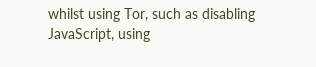whilst using Tor, such as disabling JavaScript, using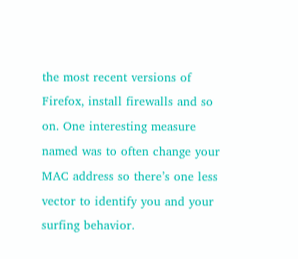the most recent versions of Firefox, install firewalls and so on. One interesting measure named was to often change your MAC address so there’s one less vector to identify you and your surfing behavior.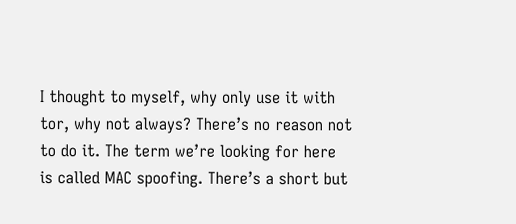I thought to myself, why only use it with tor, why not always? There’s no reason not to do it. The term we’re looking for here is called MAC spoofing. There’s a short but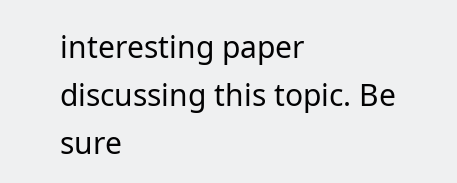interesting paper discussing this topic. Be sure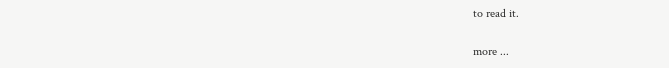to read it.

more ...